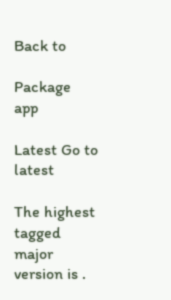Back to

Package app

Latest Go to latest

The highest tagged major version is .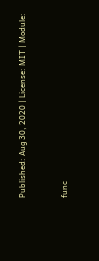Published: Aug 30, 2020 | License: MIT | Module:


func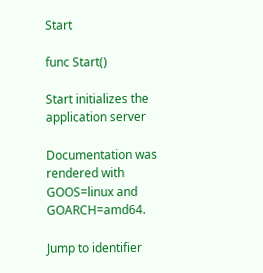Start

func Start()

Start initializes the application server

Documentation was rendered with GOOS=linux and GOARCH=amd64.

Jump to identifier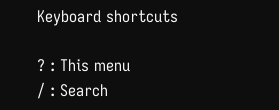Keyboard shortcuts

? : This menu
/ : Search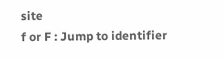site
f or F : Jump to identifier